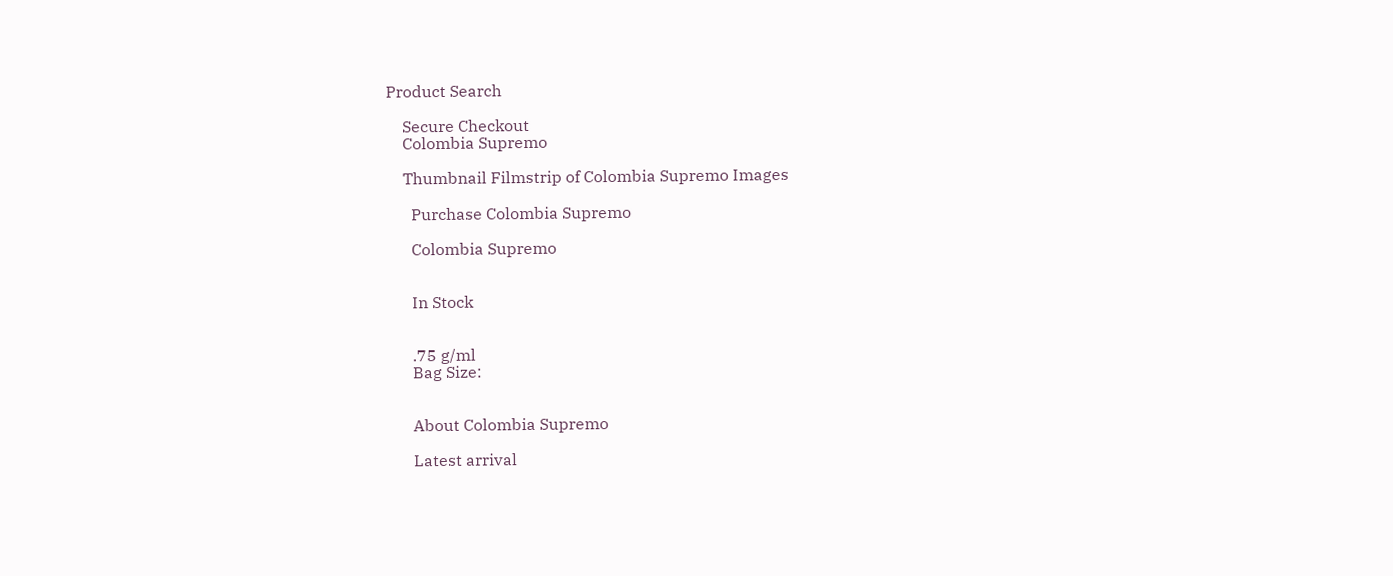Product Search

    Secure Checkout
    Colombia Supremo

    Thumbnail Filmstrip of Colombia Supremo Images

      Purchase Colombia Supremo

      Colombia Supremo


      In Stock


      .75 g/ml
      Bag Size:


      About Colombia Supremo

      Latest arrival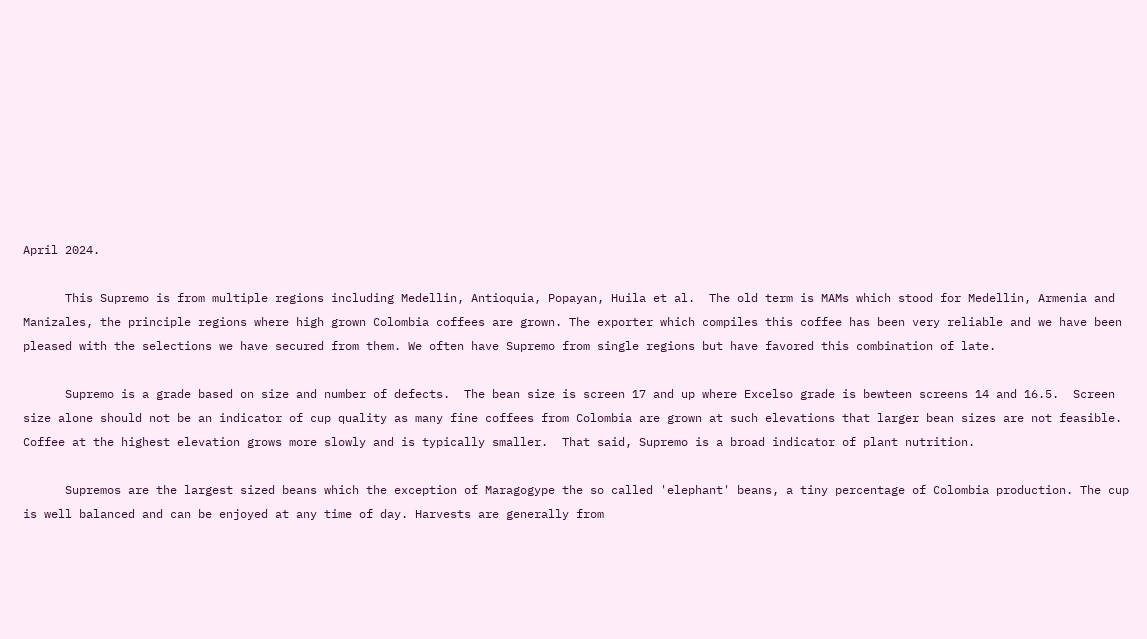April 2024.

      This Supremo is from multiple regions including Medellin, Antioquia, Popayan, Huila et al.  The old term is MAMs which stood for Medellin, Armenia and Manizales, the principle regions where high grown Colombia coffees are grown. The exporter which compiles this coffee has been very reliable and we have been pleased with the selections we have secured from them. We often have Supremo from single regions but have favored this combination of late.

      Supremo is a grade based on size and number of defects.  The bean size is screen 17 and up where Excelso grade is bewteen screens 14 and 16.5.  Screen size alone should not be an indicator of cup quality as many fine coffees from Colombia are grown at such elevations that larger bean sizes are not feasible.  Coffee at the highest elevation grows more slowly and is typically smaller.  That said, Supremo is a broad indicator of plant nutrition.

      Supremos are the largest sized beans which the exception of Maragogype the so called 'elephant' beans, a tiny percentage of Colombia production. The cup is well balanced and can be enjoyed at any time of day. Harvests are generally from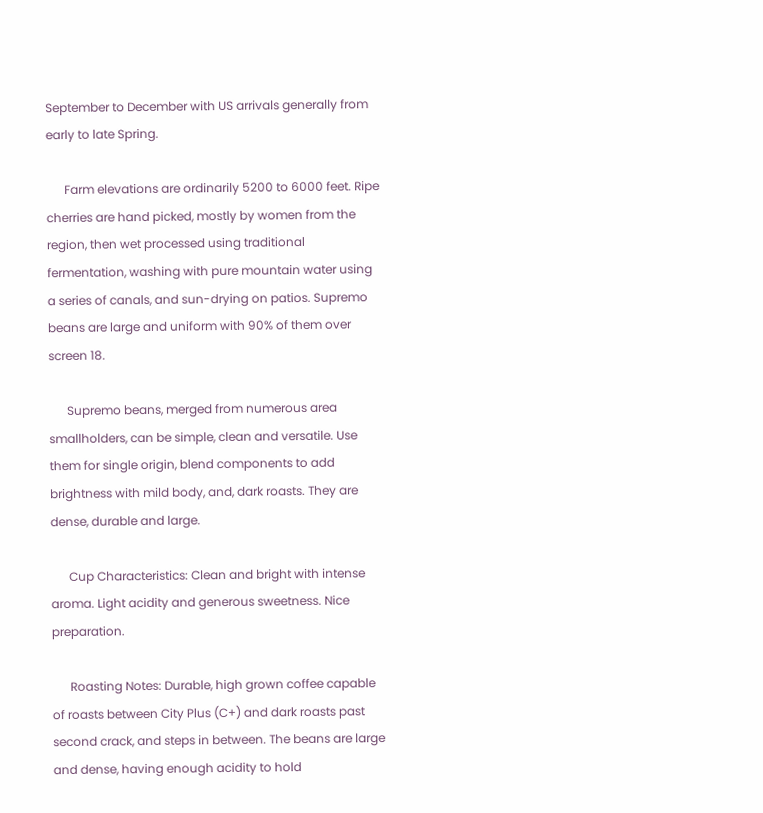September to December with US arrivals generally from early to late Spring.

      Farm elevations are ordinarily 5200 to 6000 feet. Ripe cherries are hand picked, mostly by women from the region, then wet processed using traditional fermentation, washing with pure mountain water using a series of canals, and sun-drying on patios. Supremo beans are large and uniform with 90% of them over screen 18.

      Supremo beans, merged from numerous area smallholders, can be simple, clean and versatile. Use them for single origin, blend components to add brightness with mild body, and, dark roasts. They are dense, durable and large.

      Cup Characteristics: Clean and bright with intense aroma. Light acidity and generous sweetness. Nice preparation.

      Roasting Notes: Durable, high grown coffee capable of roasts between City Plus (C+) and dark roasts past second crack, and steps in between. The beans are large and dense, having enough acidity to hold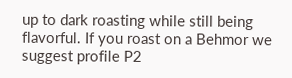up to dark roasting while still being flavorful. If you roast on a Behmor we suggest profile P2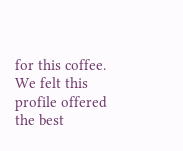for this coffee. We felt this profile offered the best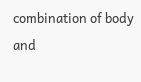combination of body and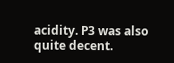acidity. P3 was also quite decent.